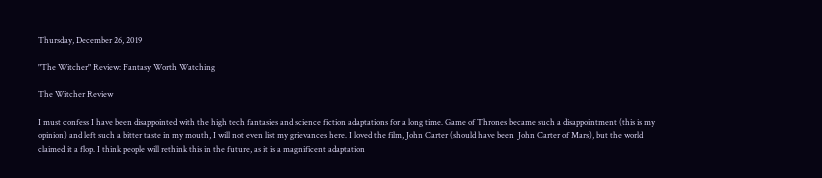Thursday, December 26, 2019

"The Witcher" Review: Fantasy Worth Watching

The Witcher Review

I must confess I have been disappointed with the high tech fantasies and science fiction adaptations for a long time. Game of Thrones became such a disappointment (this is my opinion) and left such a bitter taste in my mouth, I will not even list my grievances here. I loved the film, John Carter (should have been  John Carter of Mars), but the world claimed it a flop. I think people will rethink this in the future, as it is a magnificent adaptation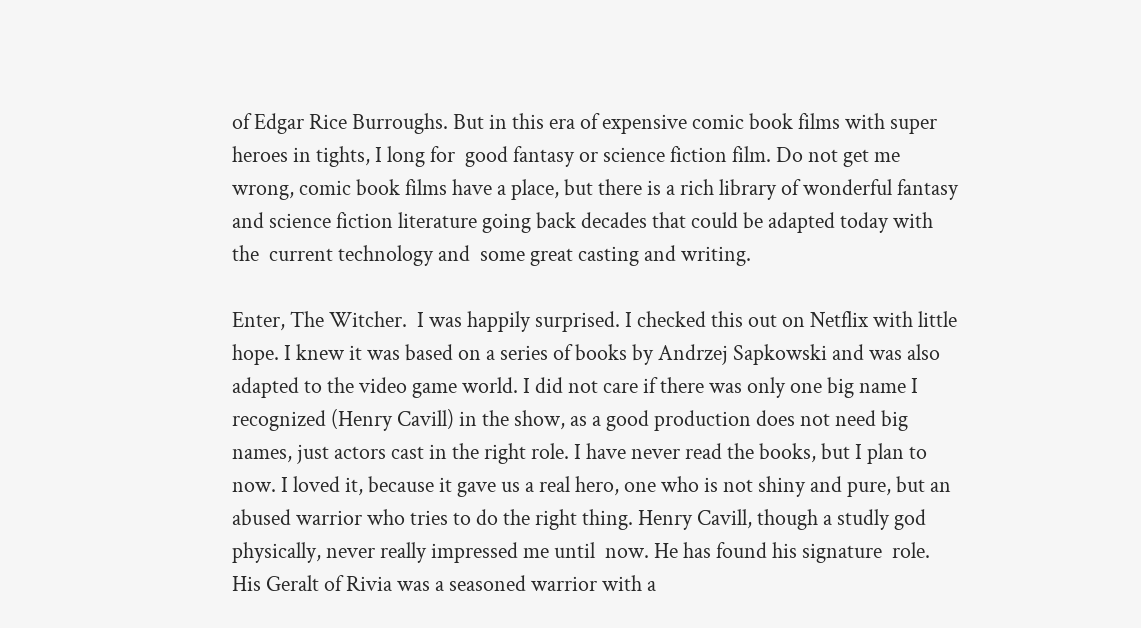of Edgar Rice Burroughs. But in this era of expensive comic book films with super heroes in tights, I long for  good fantasy or science fiction film. Do not get me wrong, comic book films have a place, but there is a rich library of wonderful fantasy and science fiction literature going back decades that could be adapted today with the  current technology and  some great casting and writing.

Enter, The Witcher.  I was happily surprised. I checked this out on Netflix with little hope. I knew it was based on a series of books by Andrzej Sapkowski and was also adapted to the video game world. I did not care if there was only one big name I recognized (Henry Cavill) in the show, as a good production does not need big  names, just actors cast in the right role. I have never read the books, but I plan to now. I loved it, because it gave us a real hero, one who is not shiny and pure, but an abused warrior who tries to do the right thing. Henry Cavill, though a studly god physically, never really impressed me until  now. He has found his signature  role. His Geralt of Rivia was a seasoned warrior with a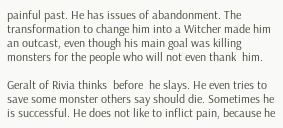painful past. He has issues of abandonment. The transformation to change him into a Witcher made him an outcast, even though his main goal was killing monsters for the people who will not even thank  him.

Geralt of Rivia thinks  before  he slays. He even tries to save some monster others say should die. Sometimes he is successful. He does not like to inflict pain, because he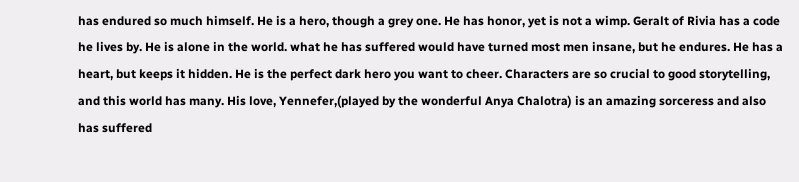has endured so much himself. He is a hero, though a grey one. He has honor, yet is not a wimp. Geralt of Rivia has a code he lives by. He is alone in the world. what he has suffered would have turned most men insane, but he endures. He has a heart, but keeps it hidden. He is the perfect dark hero you want to cheer. Characters are so crucial to good storytelling, and this world has many. His love, Yennefer,(played by the wonderful Anya Chalotra) is an amazing sorceress and also has suffered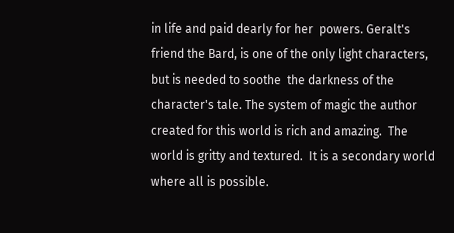in life and paid dearly for her  powers. Geralt's friend the Bard, is one of the only light characters, but is needed to soothe  the darkness of the character's tale. The system of magic the author created for this world is rich and amazing.  The world is gritty and textured.  It is a secondary world where all is possible.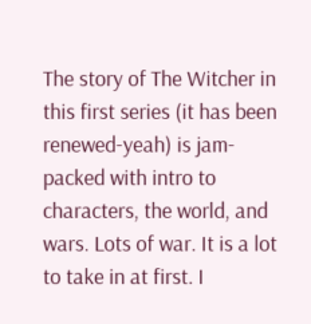The story of The Witcher in this first series (it has been renewed-yeah) is jam-packed with intro to characters, the world, and wars. Lots of war. It is a lot to take in at first. I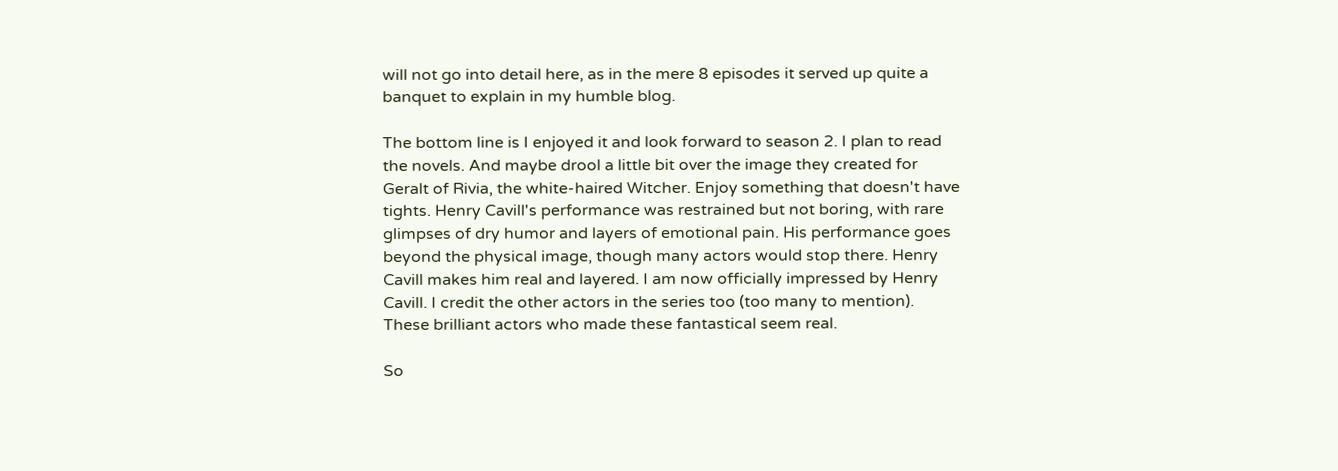will not go into detail here, as in the mere 8 episodes it served up quite a banquet to explain in my humble blog.

The bottom line is I enjoyed it and look forward to season 2. I plan to read the novels. And maybe drool a little bit over the image they created for  Geralt of Rivia, the white-haired Witcher. Enjoy something that doesn't have tights. Henry Cavill's performance was restrained but not boring, with rare glimpses of dry humor and layers of emotional pain. His performance goes beyond the physical image, though many actors would stop there. Henry Cavill makes him real and layered. I am now officially impressed by Henry Cavill. I credit the other actors in the series too (too many to mention). These brilliant actors who made these fantastical seem real.

So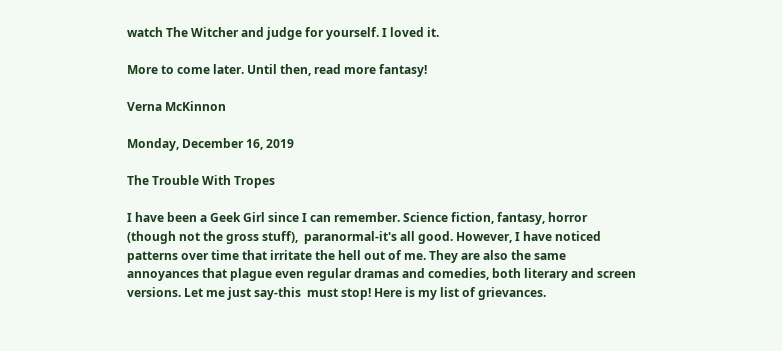watch The Witcher and judge for yourself. I loved it.

More to come later. Until then, read more fantasy!

Verna McKinnon

Monday, December 16, 2019

The Trouble With Tropes

I have been a Geek Girl since I can remember. Science fiction, fantasy, horror (though not the gross stuff),  paranormal-it's all good. However, I have noticed patterns over time that irritate the hell out of me. They are also the same annoyances that plague even regular dramas and comedies, both literary and screen versions. Let me just say-this  must stop! Here is my list of grievances.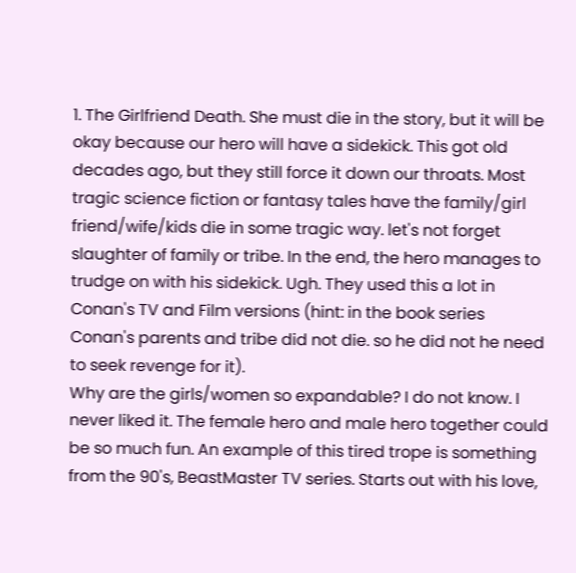1. The Girlfriend Death. She must die in the story, but it will be okay because our hero will have a sidekick. This got old decades ago, but they still force it down our throats. Most tragic science fiction or fantasy tales have the family/girl friend/wife/kids die in some tragic way. let's not forget slaughter of family or tribe. In the end, the hero manages to trudge on with his sidekick. Ugh. They used this a lot in Conan's TV and Film versions (hint: in the book series Conan's parents and tribe did not die. so he did not he need to seek revenge for it).
Why are the girls/women so expandable? I do not know. I never liked it. The female hero and male hero together could be so much fun. An example of this tired trope is something from the 90's, BeastMaster TV series. Starts out with his love,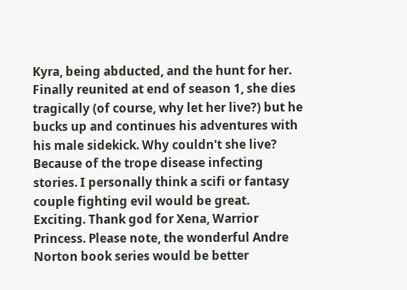Kyra, being abducted, and the hunt for her. Finally reunited at end of season 1, she dies tragically (of course, why let her live?) but he bucks up and continues his adventures with his male sidekick. Why couldn't she live? Because of the trope disease infecting stories. I personally think a scifi or fantasy couple fighting evil would be great. Exciting. Thank god for Xena, Warrior Princess. Please note, the wonderful Andre Norton book series would be better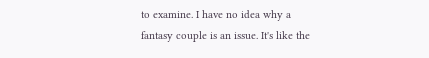to examine. I have no idea why a fantasy couple is an issue. It's like the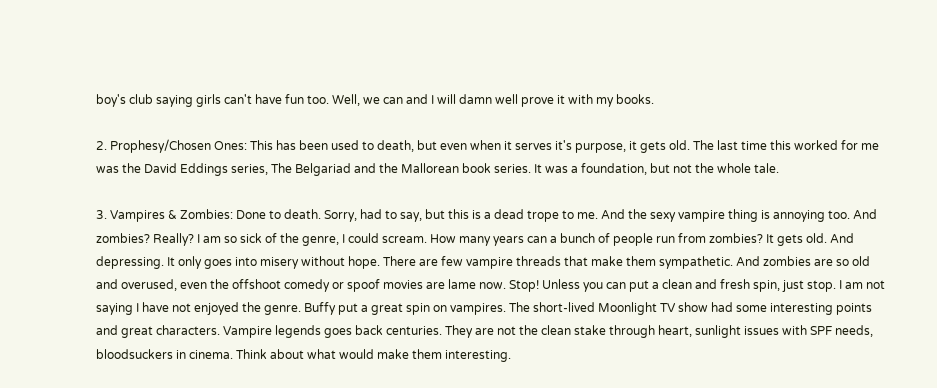boy's club saying girls can't have fun too. Well, we can and I will damn well prove it with my books.

2. Prophesy/Chosen Ones: This has been used to death, but even when it serves it's purpose, it gets old. The last time this worked for me was the David Eddings series, The Belgariad and the Mallorean book series. It was a foundation, but not the whole tale.

3. Vampires & Zombies: Done to death. Sorry, had to say, but this is a dead trope to me. And the sexy vampire thing is annoying too. And zombies? Really? I am so sick of the genre, I could scream. How many years can a bunch of people run from zombies? It gets old. And depressing. It only goes into misery without hope. There are few vampire threads that make them sympathetic. And zombies are so old and overused, even the offshoot comedy or spoof movies are lame now. Stop! Unless you can put a clean and fresh spin, just stop. I am not saying I have not enjoyed the genre. Buffy put a great spin on vampires. The short-lived Moonlight TV show had some interesting points and great characters. Vampire legends goes back centuries. They are not the clean stake through heart, sunlight issues with SPF needs, bloodsuckers in cinema. Think about what would make them interesting.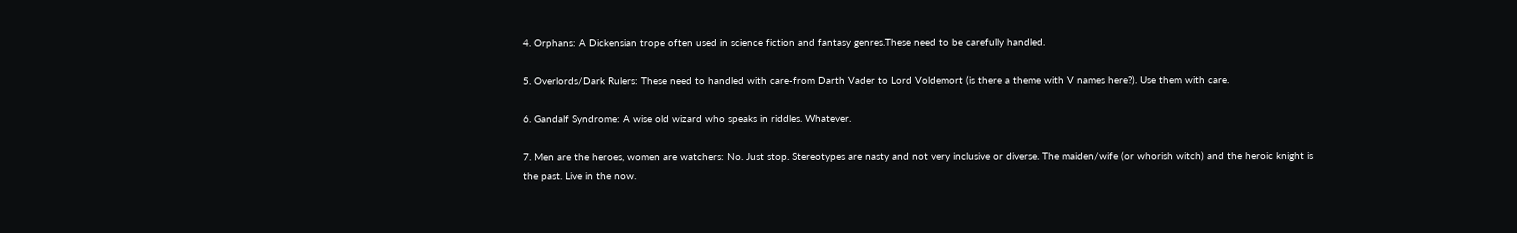4. Orphans: A Dickensian trope often used in science fiction and fantasy genres.These need to be carefully handled.

5. Overlords/Dark Rulers: These need to handled with care-from Darth Vader to Lord Voldemort (is there a theme with V names here?). Use them with care.

6. Gandalf Syndrome: A wise old wizard who speaks in riddles. Whatever.

7. Men are the heroes, women are watchers: No. Just stop. Stereotypes are nasty and not very inclusive or diverse. The maiden/wife (or whorish witch) and the heroic knight is the past. Live in the now.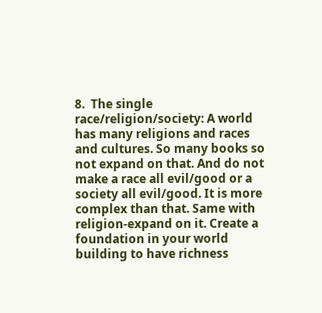8.  The single race/religion/society: A world has many religions and races and cultures. So many books so not expand on that. And do not make a race all evil/good or a society all evil/good. It is more complex than that. Same with religion-expand on it. Create a foundation in your world building to have richness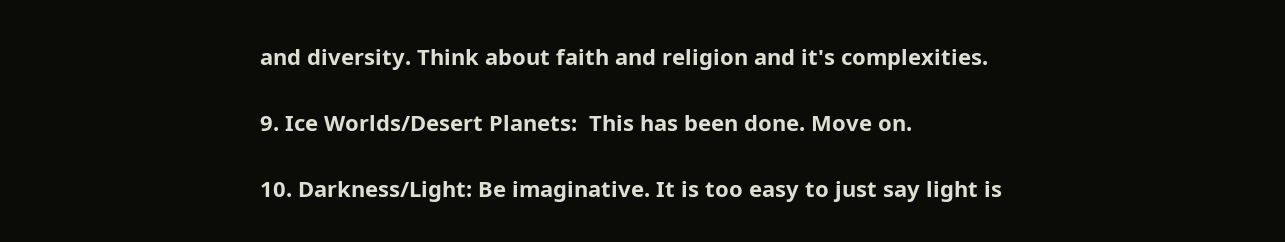and diversity. Think about faith and religion and it's complexities.

9. Ice Worlds/Desert Planets:  This has been done. Move on.

10. Darkness/Light: Be imaginative. It is too easy to just say light is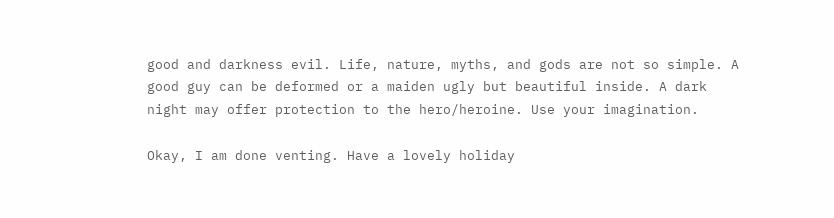good and darkness evil. Life, nature, myths, and gods are not so simple. A good guy can be deformed or a maiden ugly but beautiful inside. A dark night may offer protection to the hero/heroine. Use your imagination.

Okay, I am done venting. Have a lovely holiday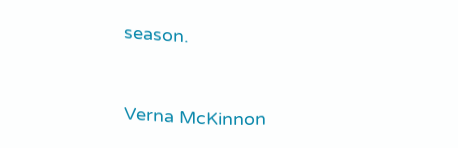season.


Verna McKinnon